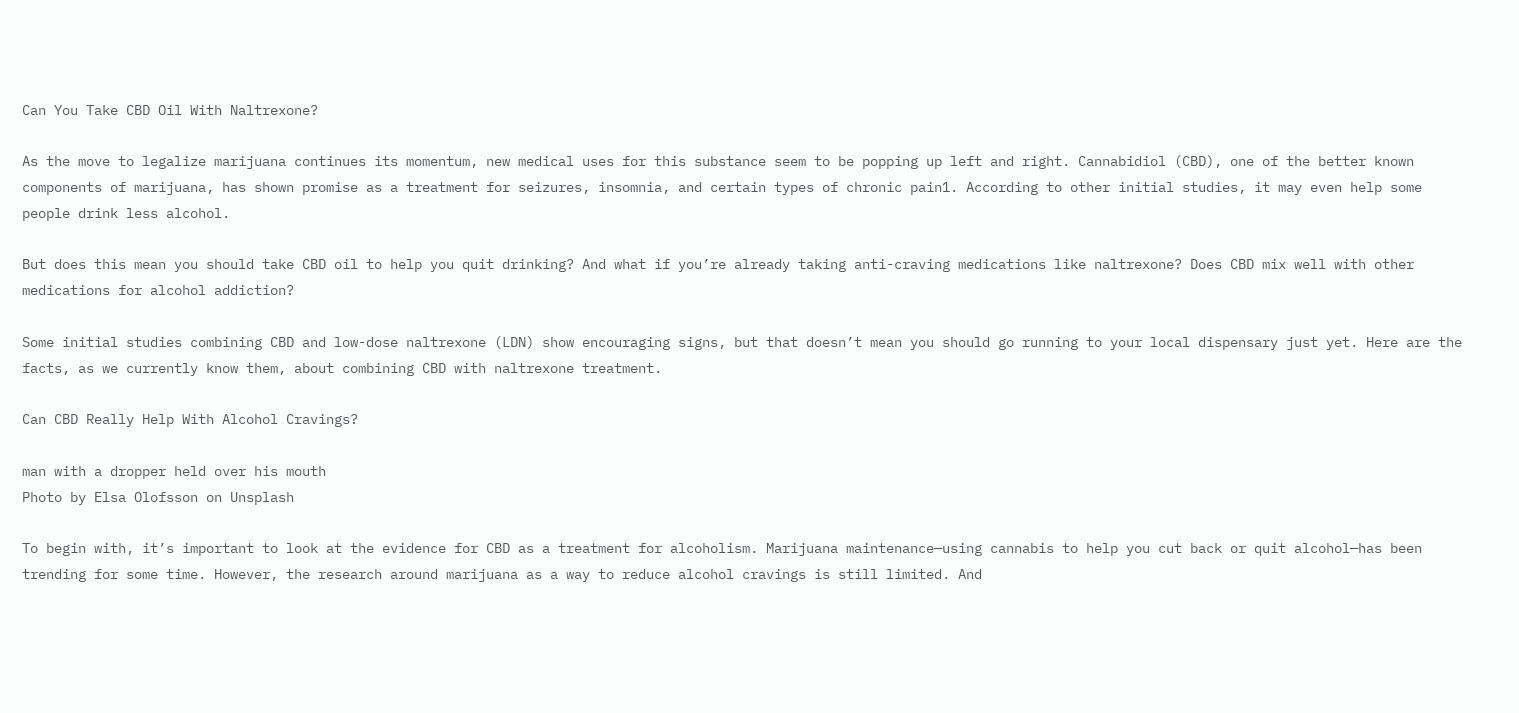Can You Take CBD Oil With Naltrexone?

As the move to legalize marijuana continues its momentum, new medical uses for this substance seem to be popping up left and right. Cannabidiol (CBD), one of the better known components of marijuana, has shown promise as a treatment for seizures, insomnia, and certain types of chronic pain1. According to other initial studies, it may even help some people drink less alcohol.

But does this mean you should take CBD oil to help you quit drinking? And what if you’re already taking anti-craving medications like naltrexone? Does CBD mix well with other medications for alcohol addiction?

Some initial studies combining CBD and low-dose naltrexone (LDN) show encouraging signs, but that doesn’t mean you should go running to your local dispensary just yet. Here are the facts, as we currently know them, about combining CBD with naltrexone treatment.

Can CBD Really Help With Alcohol Cravings?

man with a dropper held over his mouth
Photo by Elsa Olofsson on Unsplash

To begin with, it’s important to look at the evidence for CBD as a treatment for alcoholism. Marijuana maintenance—using cannabis to help you cut back or quit alcohol—has been trending for some time. However, the research around marijuana as a way to reduce alcohol cravings is still limited. And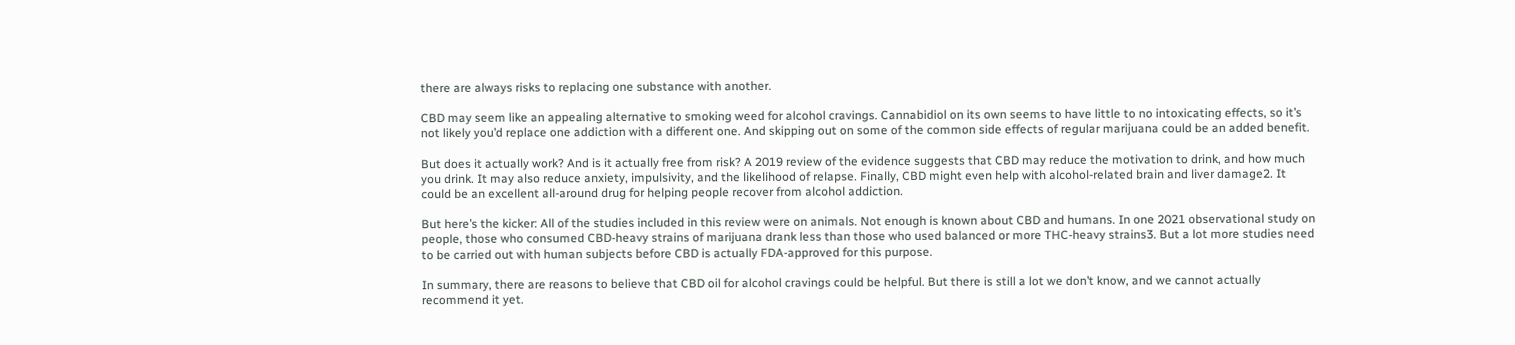there are always risks to replacing one substance with another.

CBD may seem like an appealing alternative to smoking weed for alcohol cravings. Cannabidiol on its own seems to have little to no intoxicating effects, so it’s not likely you’d replace one addiction with a different one. And skipping out on some of the common side effects of regular marijuana could be an added benefit.

But does it actually work? And is it actually free from risk? A 2019 review of the evidence suggests that CBD may reduce the motivation to drink, and how much you drink. It may also reduce anxiety, impulsivity, and the likelihood of relapse. Finally, CBD might even help with alcohol-related brain and liver damage2. It could be an excellent all-around drug for helping people recover from alcohol addiction.

But here’s the kicker: All of the studies included in this review were on animals. Not enough is known about CBD and humans. In one 2021 observational study on people, those who consumed CBD-heavy strains of marijuana drank less than those who used balanced or more THC-heavy strains3. But a lot more studies need to be carried out with human subjects before CBD is actually FDA-approved for this purpose.

In summary, there are reasons to believe that CBD oil for alcohol cravings could be helpful. But there is still a lot we don’t know, and we cannot actually recommend it yet.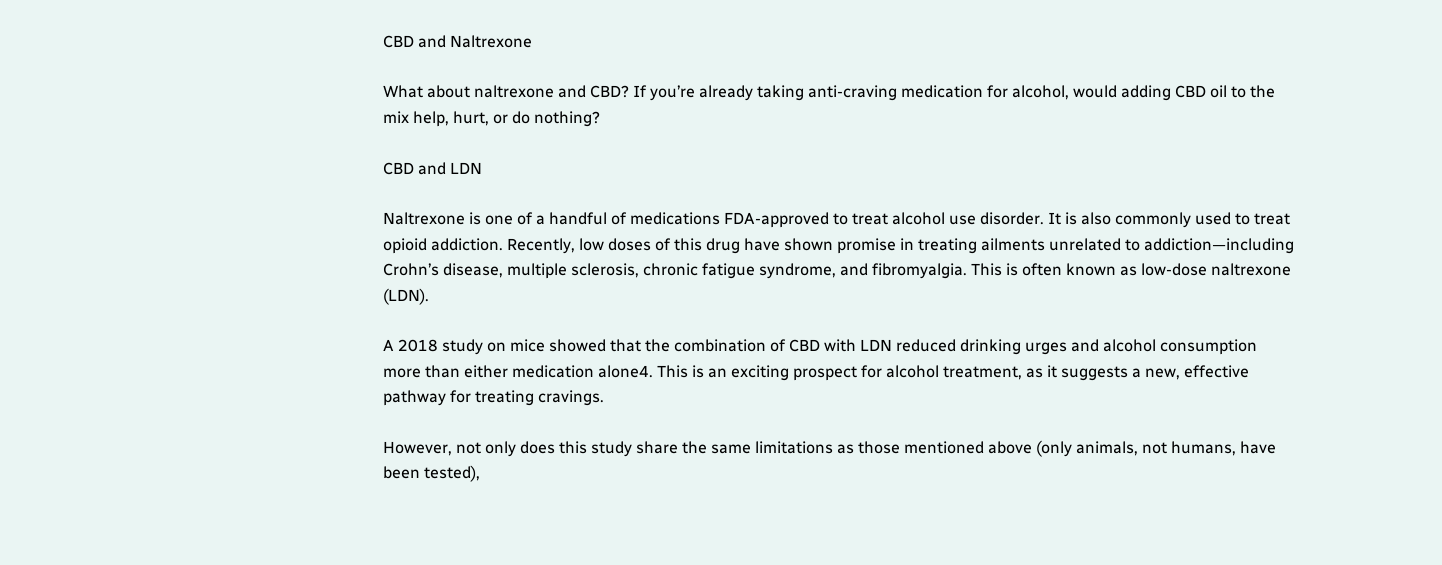CBD and Naltrexone

What about naltrexone and CBD? If you’re already taking anti-craving medication for alcohol, would adding CBD oil to the mix help, hurt, or do nothing?

CBD and LDN

Naltrexone is one of a handful of medications FDA-approved to treat alcohol use disorder. It is also commonly used to treat opioid addiction. Recently, low doses of this drug have shown promise in treating ailments unrelated to addiction—including Crohn’s disease, multiple sclerosis, chronic fatigue syndrome, and fibromyalgia. This is often known as low-dose naltrexone (LDN).

A 2018 study on mice showed that the combination of CBD with LDN reduced drinking urges and alcohol consumption more than either medication alone4. This is an exciting prospect for alcohol treatment, as it suggests a new, effective pathway for treating cravings.

However, not only does this study share the same limitations as those mentioned above (only animals, not humans, have been tested),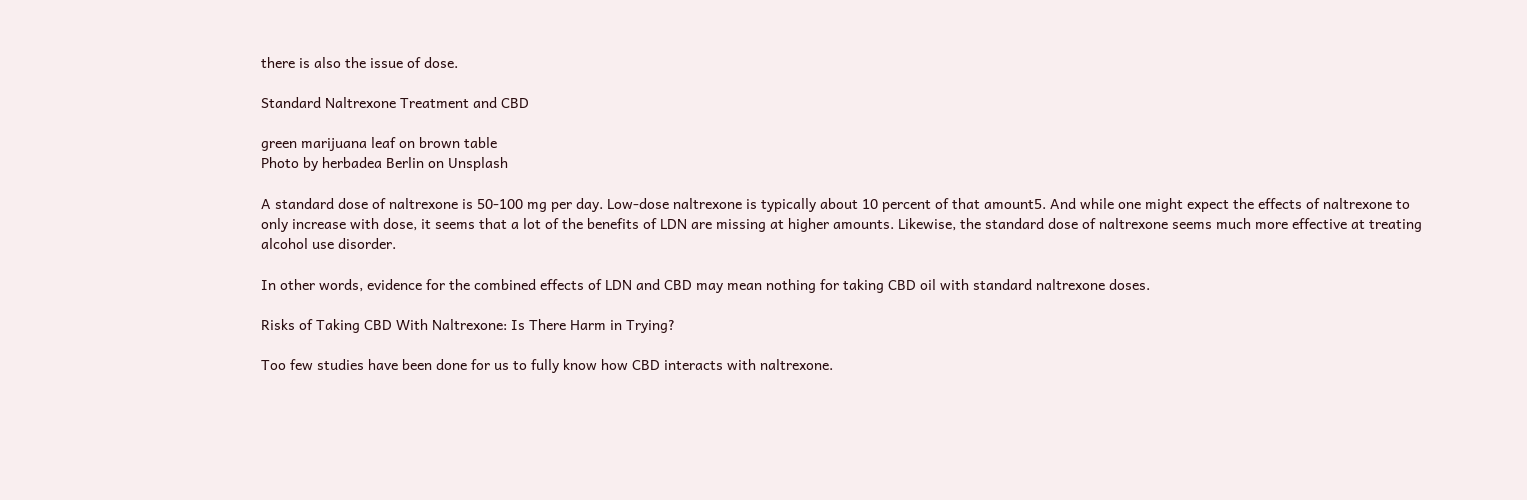there is also the issue of dose.

Standard Naltrexone Treatment and CBD

green marijuana leaf on brown table
Photo by herbadea Berlin on Unsplash

A standard dose of naltrexone is 50-100 mg per day. Low-dose naltrexone is typically about 10 percent of that amount5. And while one might expect the effects of naltrexone to only increase with dose, it seems that a lot of the benefits of LDN are missing at higher amounts. Likewise, the standard dose of naltrexone seems much more effective at treating alcohol use disorder.

In other words, evidence for the combined effects of LDN and CBD may mean nothing for taking CBD oil with standard naltrexone doses.

Risks of Taking CBD With Naltrexone: Is There Harm in Trying?

Too few studies have been done for us to fully know how CBD interacts with naltrexone.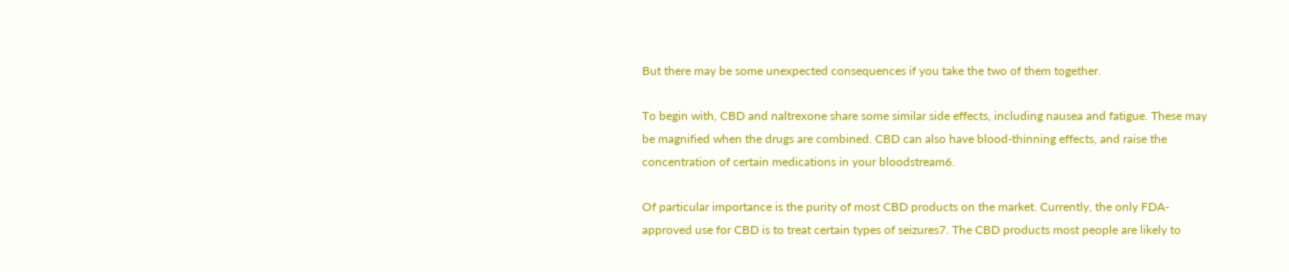But there may be some unexpected consequences if you take the two of them together.

To begin with, CBD and naltrexone share some similar side effects, including nausea and fatigue. These may be magnified when the drugs are combined. CBD can also have blood-thinning effects, and raise the concentration of certain medications in your bloodstream6.

Of particular importance is the purity of most CBD products on the market. Currently, the only FDA-approved use for CBD is to treat certain types of seizures7. The CBD products most people are likely to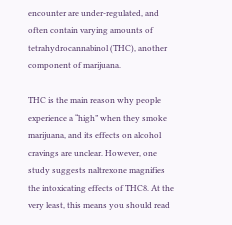encounter are under-regulated, and often contain varying amounts of tetrahydrocannabinol (THC), another component of marijuana.

THC is the main reason why people experience a “high” when they smoke marijuana, and its effects on alcohol cravings are unclear. However, one study suggests naltrexone magnifies the intoxicating effects of THC8. At the very least, this means you should read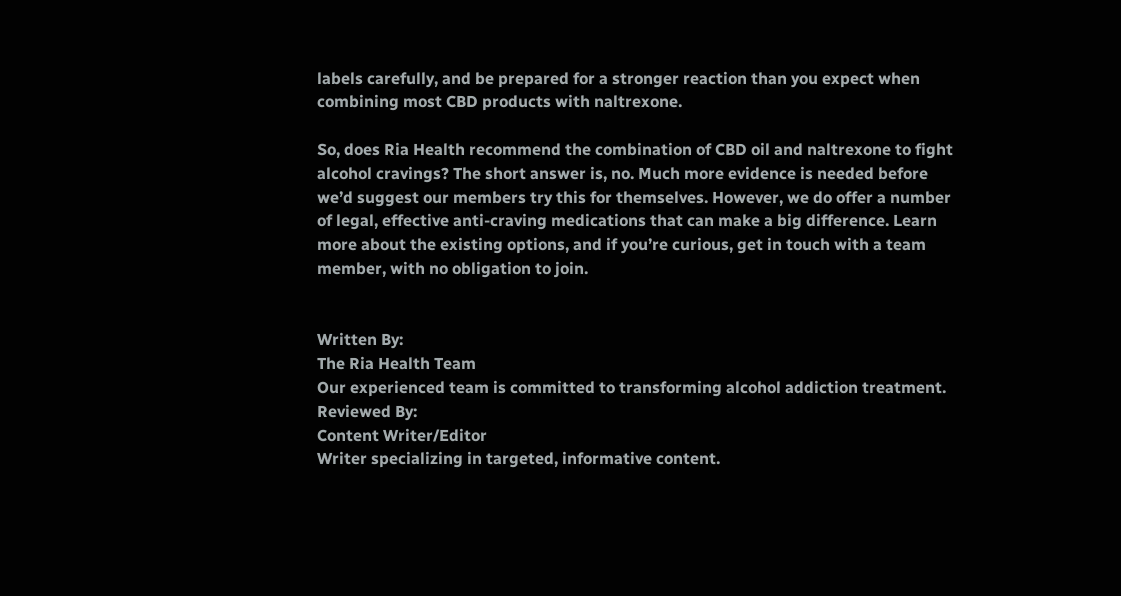labels carefully, and be prepared for a stronger reaction than you expect when combining most CBD products with naltrexone.

So, does Ria Health recommend the combination of CBD oil and naltrexone to fight alcohol cravings? The short answer is, no. Much more evidence is needed before we’d suggest our members try this for themselves. However, we do offer a number of legal, effective anti-craving medications that can make a big difference. Learn more about the existing options, and if you’re curious, get in touch with a team member, with no obligation to join.


Written By:
The Ria Health Team
Our experienced team is committed to transforming alcohol addiction treatment.
Reviewed By:
Content Writer/Editor
Writer specializing in targeted, informative content.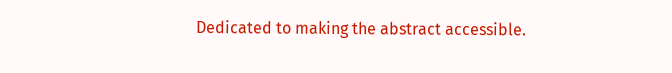Dedicated to making the abstract accessible.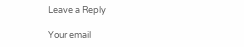Leave a Reply

Your email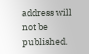address will not be published.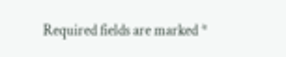Required fields are marked *